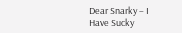Dear Snarky – I Have Sucky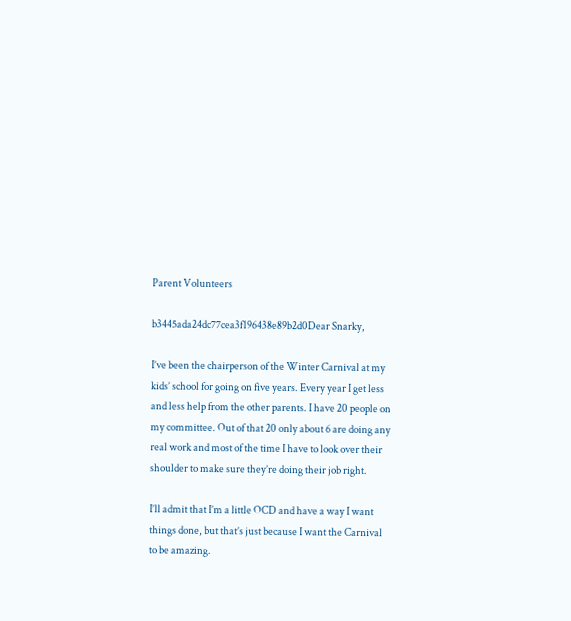Parent Volunteers

b3445ada24dc77cea3f196438e89b2d0Dear Snarky,

I’ve been the chairperson of the Winter Carnival at my kids’ school for going on five years. Every year I get less and less help from the other parents. I have 20 people on my committee. Out of that 20 only about 6 are doing any real work and most of the time I have to look over their shoulder to make sure they’re doing their job right.

I’ll admit that I’m a little OCD and have a way I want things done, but that’s just because I want the Carnival to be amazing.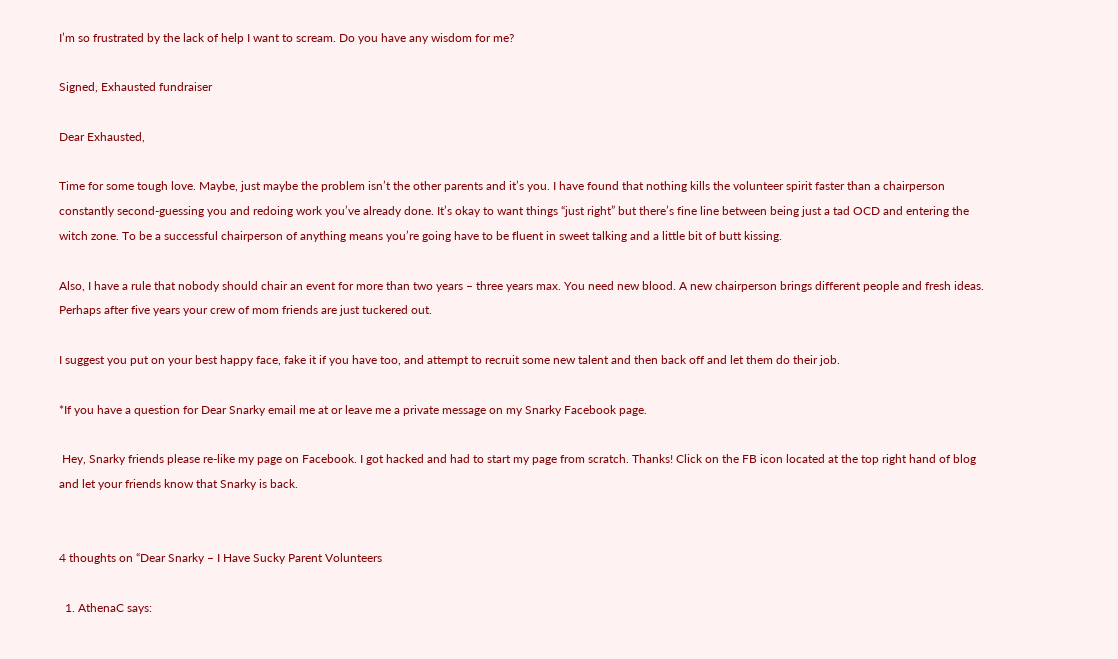I’m so frustrated by the lack of help I want to scream. Do you have any wisdom for me?

Signed, Exhausted fundraiser

Dear Exhausted,

Time for some tough love. Maybe, just maybe the problem isn’t the other parents and it’s you. I have found that nothing kills the volunteer spirit faster than a chairperson constantly second-guessing you and redoing work you’ve already done. It’s okay to want things “just right” but there’s fine line between being just a tad OCD and entering the witch zone. To be a successful chairperson of anything means you’re going have to be fluent in sweet talking and a little bit of butt kissing.

Also, I have a rule that nobody should chair an event for more than two years – three years max. You need new blood. A new chairperson brings different people and fresh ideas. Perhaps after five years your crew of mom friends are just tuckered out.

I suggest you put on your best happy face, fake it if you have too, and attempt to recruit some new talent and then back off and let them do their job.

*If you have a question for Dear Snarky email me at or leave me a private message on my Snarky Facebook page.

 Hey, Snarky friends please re-like my page on Facebook. I got hacked and had to start my page from scratch. Thanks! Click on the FB icon located at the top right hand of blog and let your friends know that Snarky is back.


4 thoughts on “Dear Snarky – I Have Sucky Parent Volunteers

  1. AthenaC says: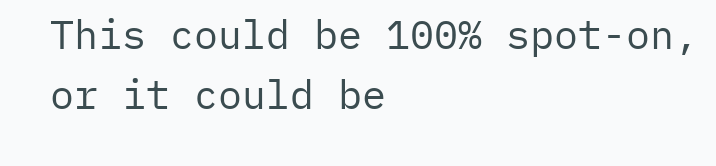This could be 100% spot-on, or it could be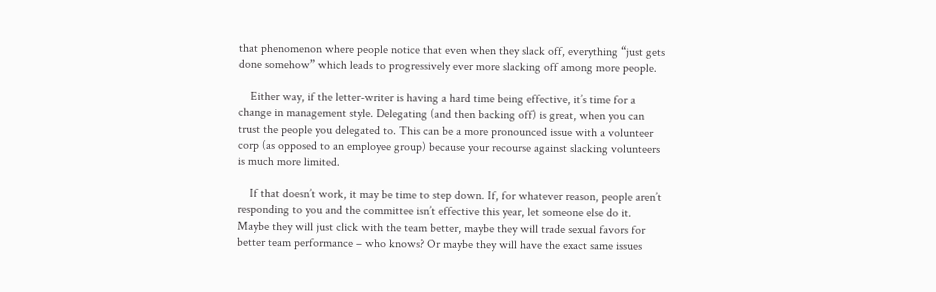that phenomenon where people notice that even when they slack off, everything “just gets done somehow” which leads to progressively ever more slacking off among more people.

    Either way, if the letter-writer is having a hard time being effective, it’s time for a change in management style. Delegating (and then backing off) is great, when you can trust the people you delegated to. This can be a more pronounced issue with a volunteer corp (as opposed to an employee group) because your recourse against slacking volunteers is much more limited.

    If that doesn’t work, it may be time to step down. If, for whatever reason, people aren’t responding to you and the committee isn’t effective this year, let someone else do it. Maybe they will just click with the team better, maybe they will trade sexual favors for better team performance – who knows? Or maybe they will have the exact same issues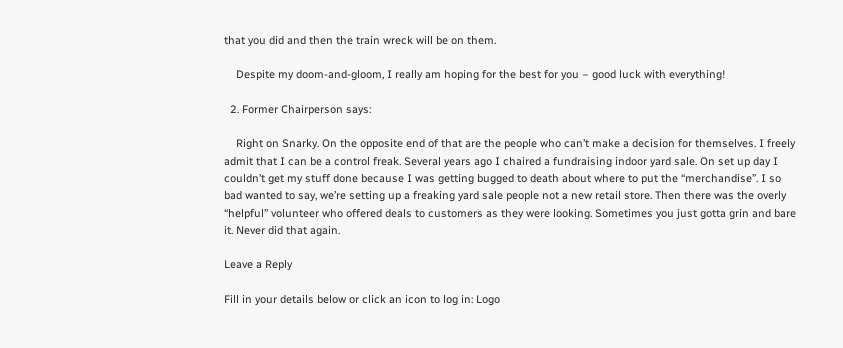that you did and then the train wreck will be on them.

    Despite my doom-and-gloom, I really am hoping for the best for you – good luck with everything!

  2. Former Chairperson says:

    Right on Snarky. On the opposite end of that are the people who can’t make a decision for themselves. I freely admit that I can be a control freak. Several years ago I chaired a fundraising indoor yard sale. On set up day I couldn’t get my stuff done because I was getting bugged to death about where to put the “merchandise”. I so bad wanted to say, we’re setting up a freaking yard sale people not a new retail store. Then there was the overly “helpful” volunteer who offered deals to customers as they were looking. Sometimes you just gotta grin and bare it. Never did that again.

Leave a Reply

Fill in your details below or click an icon to log in: Logo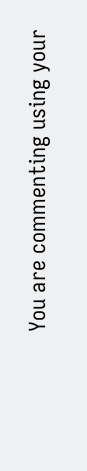You are commenting using your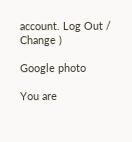account. Log Out /  Change )

Google photo

You are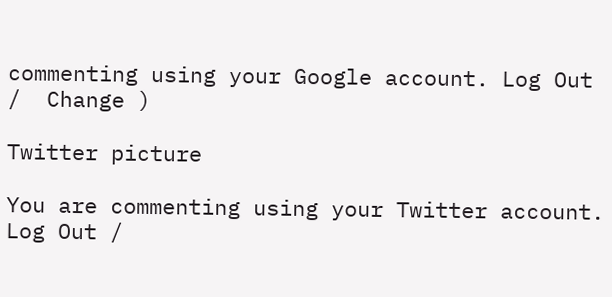commenting using your Google account. Log Out /  Change )

Twitter picture

You are commenting using your Twitter account. Log Out /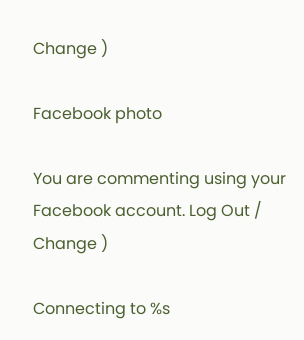Change )

Facebook photo

You are commenting using your Facebook account. Log Out /  Change )

Connecting to %s